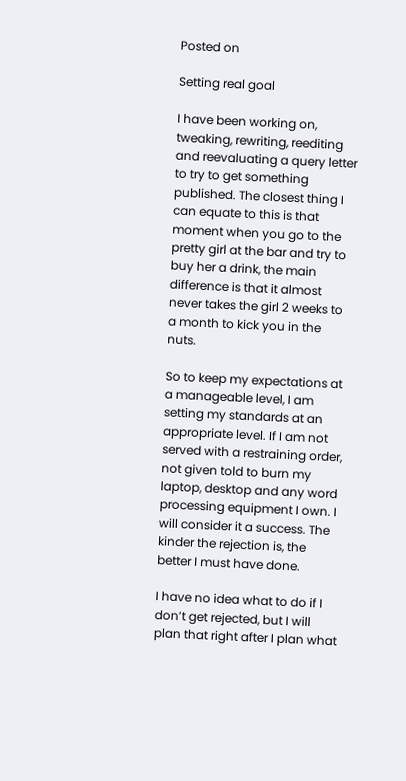Posted on

Setting real goal

I have been working on, tweaking, rewriting, reediting and reevaluating a query letter to try to get something published. The closest thing I can equate to this is that moment when you go to the pretty girl at the bar and try to buy her a drink, the main difference is that it almost never takes the girl 2 weeks to a month to kick you in the nuts.

So to keep my expectations at a manageable level, I am setting my standards at an appropriate level. If I am not served with a restraining order, not given told to burn my laptop, desktop and any word processing equipment I own. I will consider it a success. The kinder the rejection is, the better I must have done.

I have no idea what to do if I don’t get rejected, but I will plan that right after I plan what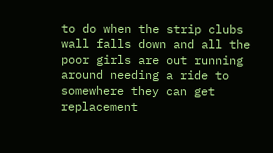to do when the strip clubs wall falls down and all the poor girls are out running around needing a ride to somewhere they can get replacement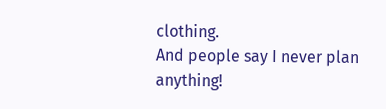clothing.
And people say I never plan anything!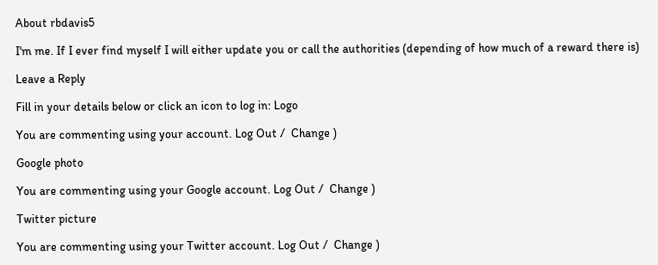About rbdavis5

I'm me. If I ever find myself I will either update you or call the authorities (depending of how much of a reward there is)

Leave a Reply

Fill in your details below or click an icon to log in: Logo

You are commenting using your account. Log Out /  Change )

Google photo

You are commenting using your Google account. Log Out /  Change )

Twitter picture

You are commenting using your Twitter account. Log Out /  Change )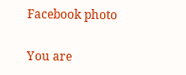Facebook photo

You are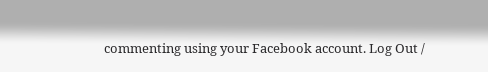commenting using your Facebook account. Log Out /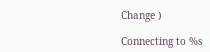Change )

Connecting to %s